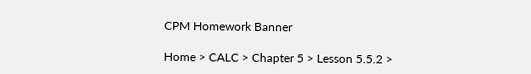CPM Homework Banner

Home > CALC > Chapter 5 > Lesson 5.5.2 >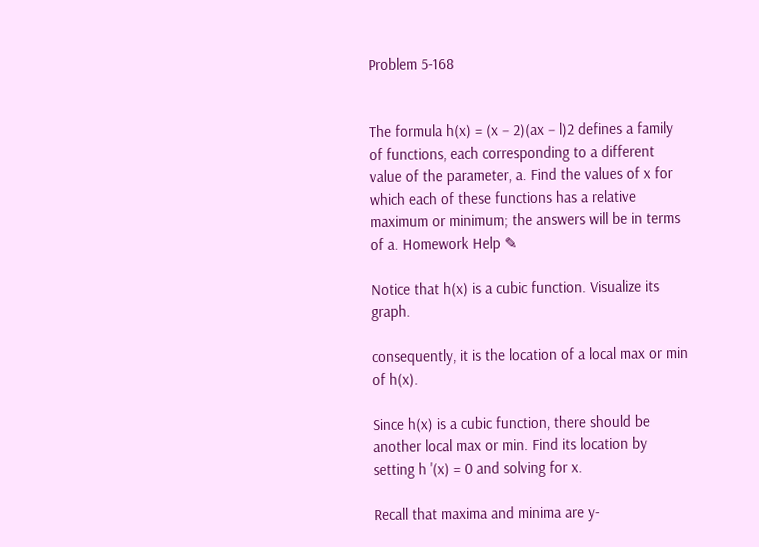Problem 5-168


The formula h(x) = (x − 2)(ax − l)2 defines a family of functions, each corresponding to a different value of the parameter, a. Find the values of x for which each of these functions has a relative maximum or minimum; the answers will be in terms of a. Homework Help ✎

Notice that h(x) is a cubic function. Visualize its graph.

consequently, it is the location of a local max or min of h(x).

Since h(x) is a cubic function, there should be another local max or min. Find its location by setting h '(x) = 0 and solving for x.

Recall that maxima and minima are y-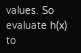values. So evaluate h(x) to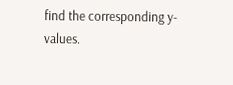find the corresponding y-values.